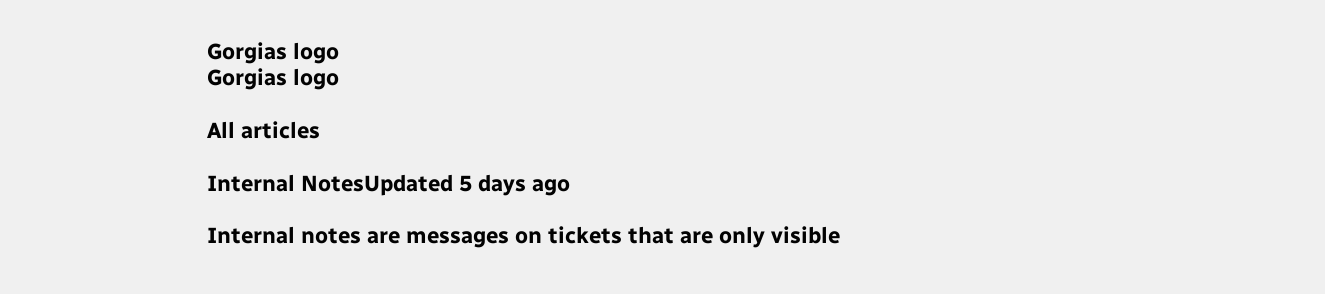Gorgias logo
Gorgias logo

All articles

Internal NotesUpdated 5 days ago

Internal notes are messages on tickets that are only visible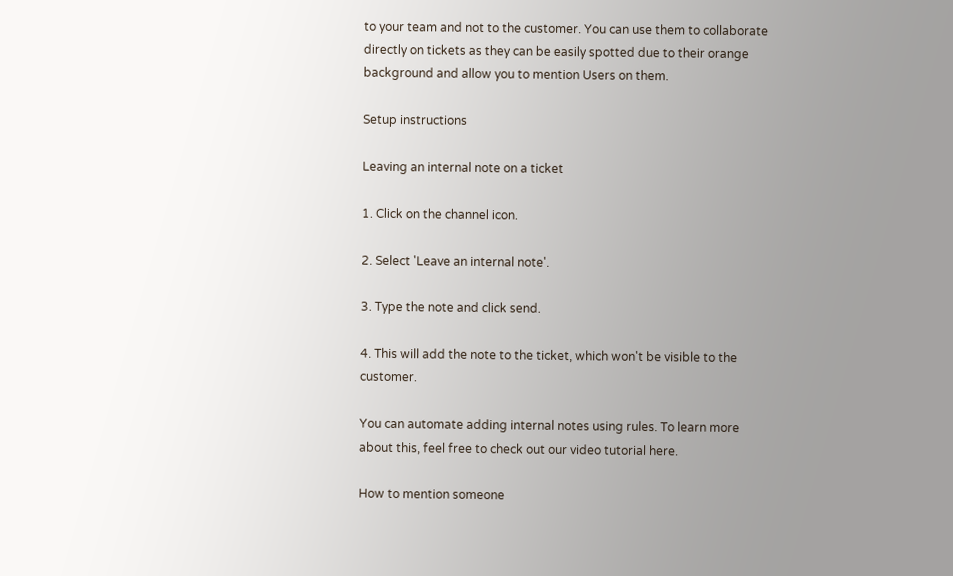to your team and not to the customer. You can use them to collaborate directly on tickets as they can be easily spotted due to their orange background and allow you to mention Users on them.

Setup instructions

Leaving an internal note on a ticket

1. Click on the channel icon.

2. Select 'Leave an internal note'.

3. Type the note and click send.

4. This will add the note to the ticket, which won't be visible to the customer.

You can automate adding internal notes using rules. To learn more about this, feel free to check out our video tutorial here.

How to mention someone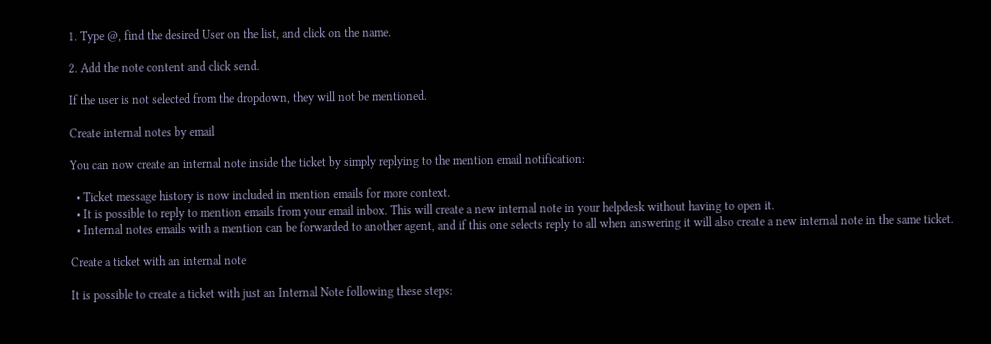1. Type @, find the desired User on the list, and click on the name.

2. Add the note content and click send.

If the user is not selected from the dropdown, they will not be mentioned.

Create internal notes by email

You can now create an internal note inside the ticket by simply replying to the mention email notification:

  • Ticket message history is now included in mention emails for more context.
  • It is possible to reply to mention emails from your email inbox. This will create a new internal note in your helpdesk without having to open it.
  • Internal notes emails with a mention can be forwarded to another agent, and if this one selects reply to all when answering it will also create a new internal note in the same ticket.

Create a ticket with an internal note

It is possible to create a ticket with just an Internal Note following these steps: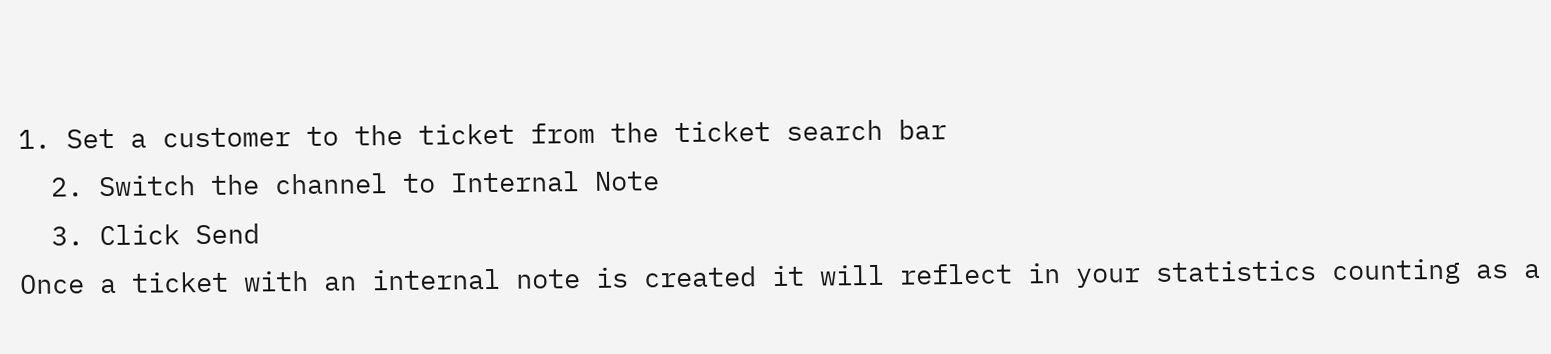1. Set a customer to the ticket from the ticket search bar
  2. Switch the channel to Internal Note
  3. Click Send
Once a ticket with an internal note is created it will reflect in your statistics counting as a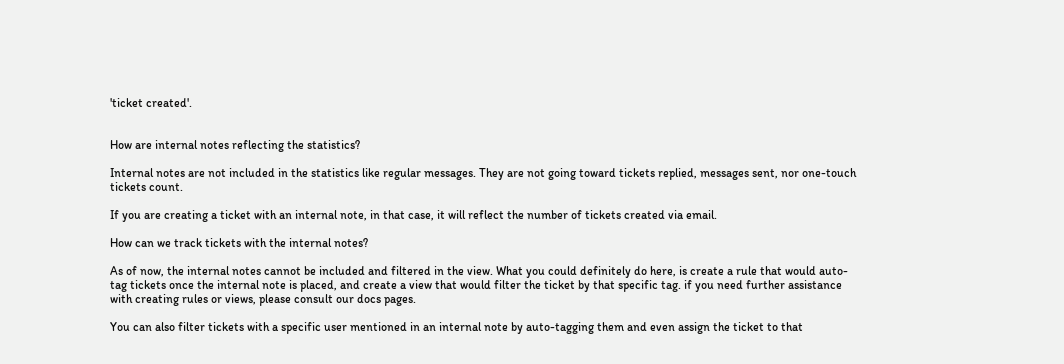'ticket created'.


How are internal notes reflecting the statistics?

Internal notes are not included in the statistics like regular messages. They are not going toward tickets replied, messages sent, nor one-touch tickets count.

If you are creating a ticket with an internal note, in that case, it will reflect the number of tickets created via email.

How can we track tickets with the internal notes?

As of now, the internal notes cannot be included and filtered in the view. What you could definitely do here, is create a rule that would auto-tag tickets once the internal note is placed, and create a view that would filter the ticket by that specific tag. if you need further assistance with creating rules or views, please consult our docs pages.

You can also filter tickets with a specific user mentioned in an internal note by auto-tagging them and even assign the ticket to that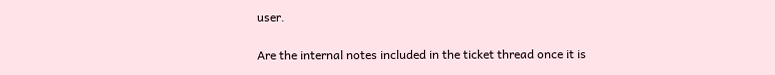user.

Are the internal notes included in the ticket thread once it is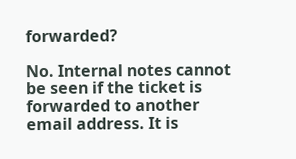forwarded?

No. Internal notes cannot be seen if the ticket is forwarded to another email address. It is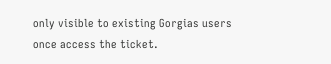only visible to existing Gorgias users once access the ticket.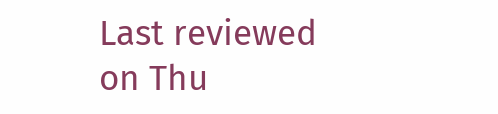Last reviewed on Thu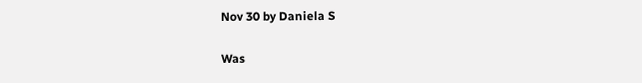Nov 30 by Daniela S

Was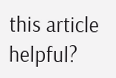this article helpful?